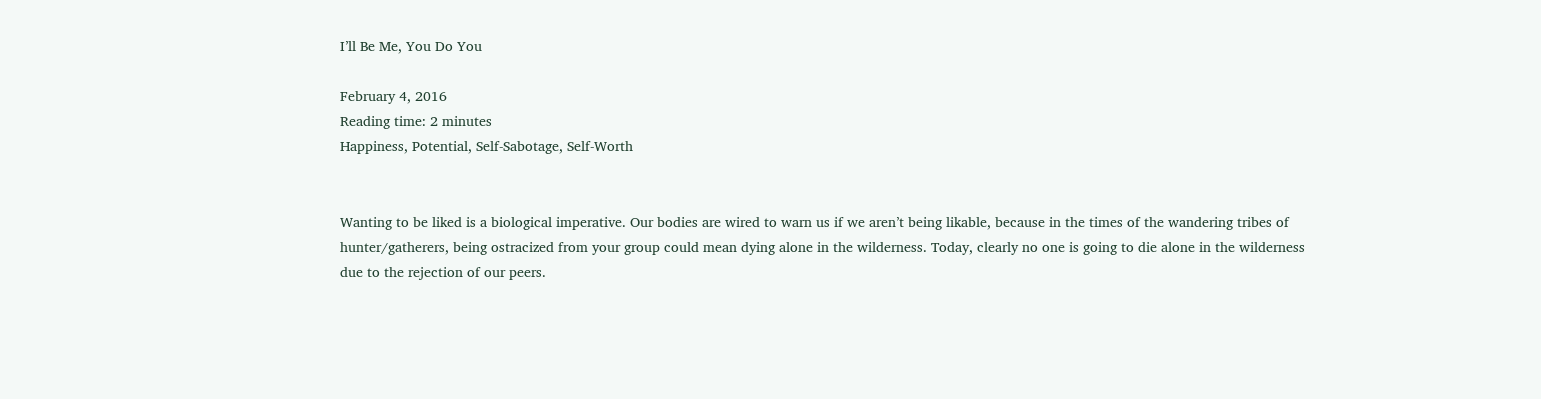I’ll Be Me, You Do You

February 4, 2016
Reading time: 2 minutes
Happiness, Potential, Self-Sabotage, Self-Worth


Wanting to be liked is a biological imperative. Our bodies are wired to warn us if we aren’t being likable, because in the times of the wandering tribes of hunter/gatherers, being ostracized from your group could mean dying alone in the wilderness. Today, clearly no one is going to die alone in the wilderness due to the rejection of our peers.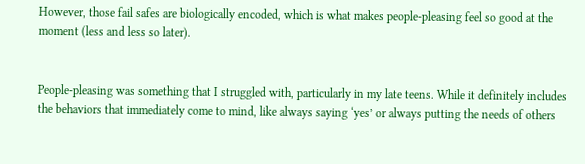However, those fail safes are biologically encoded, which is what makes people-pleasing feel so good at the moment (less and less so later).


People-pleasing was something that I struggled with, particularly in my late teens. While it definitely includes the behaviors that immediately come to mind, like always saying ‘yes’ or always putting the needs of others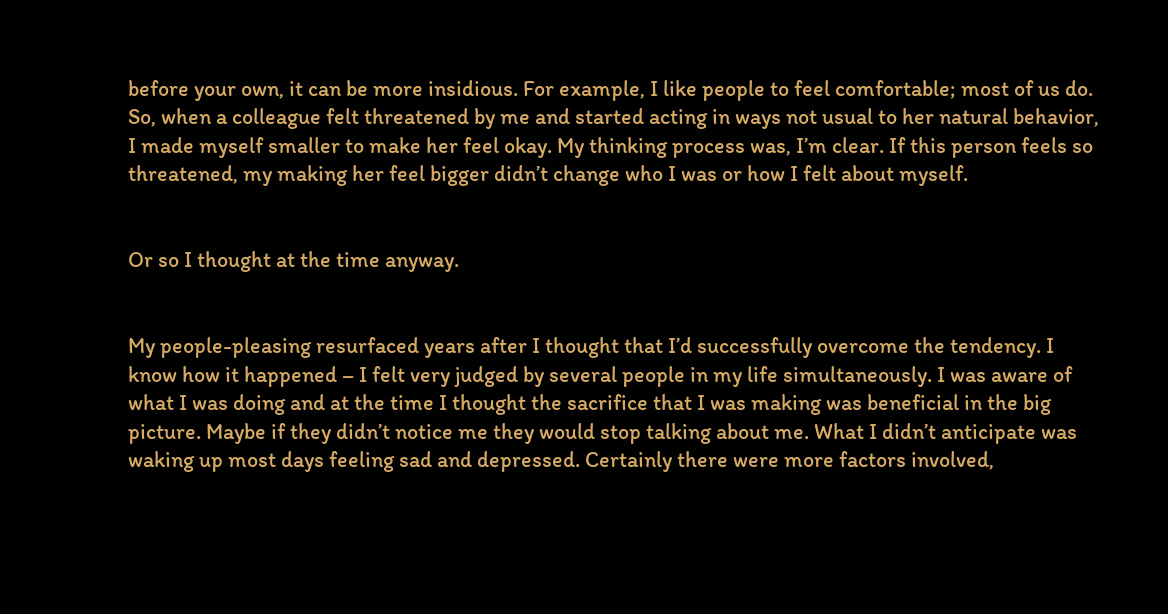before your own, it can be more insidious. For example, I like people to feel comfortable; most of us do. So, when a colleague felt threatened by me and started acting in ways not usual to her natural behavior, I made myself smaller to make her feel okay. My thinking process was, I’m clear. If this person feels so threatened, my making her feel bigger didn’t change who I was or how I felt about myself.


Or so I thought at the time anyway.


My people-pleasing resurfaced years after I thought that I’d successfully overcome the tendency. I know how it happened – I felt very judged by several people in my life simultaneously. I was aware of what I was doing and at the time I thought the sacrifice that I was making was beneficial in the big picture. Maybe if they didn’t notice me they would stop talking about me. What I didn’t anticipate was waking up most days feeling sad and depressed. Certainly there were more factors involved,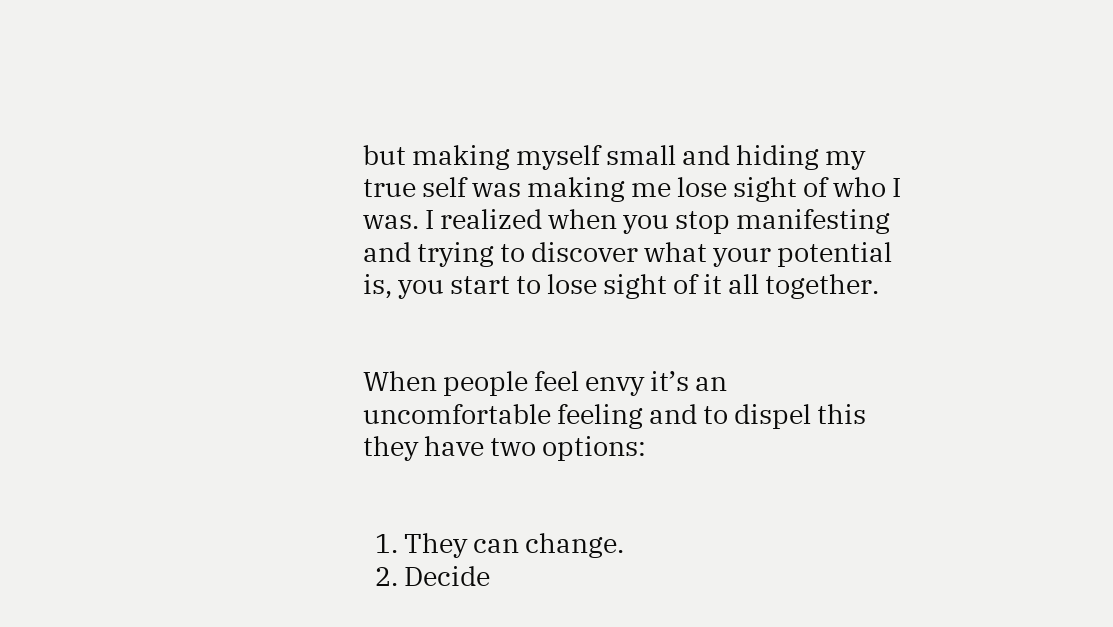but making myself small and hiding my true self was making me lose sight of who I was. I realized when you stop manifesting and trying to discover what your potential is, you start to lose sight of it all together.


When people feel envy it’s an uncomfortable feeling and to dispel this they have two options:


  1. They can change.
  2. Decide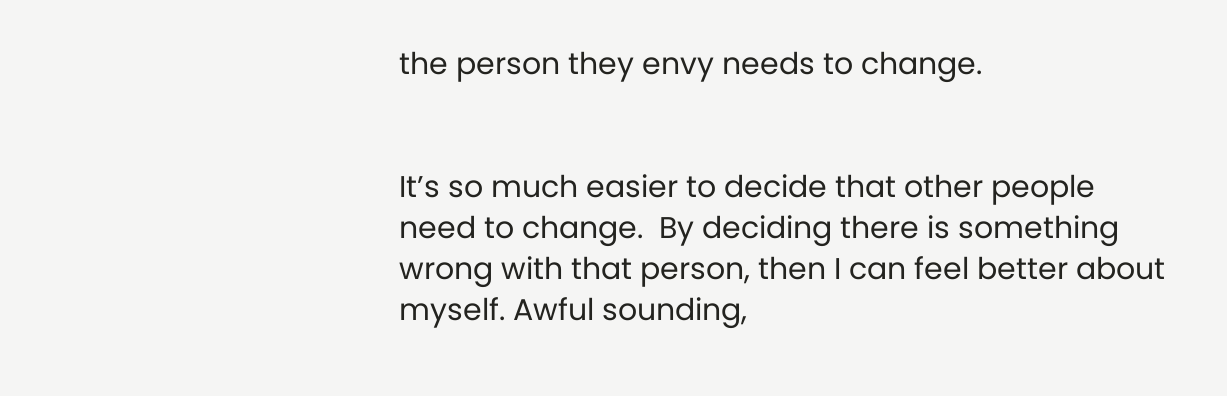the person they envy needs to change.


It’s so much easier to decide that other people need to change.  By deciding there is something wrong with that person, then I can feel better about myself. Awful sounding,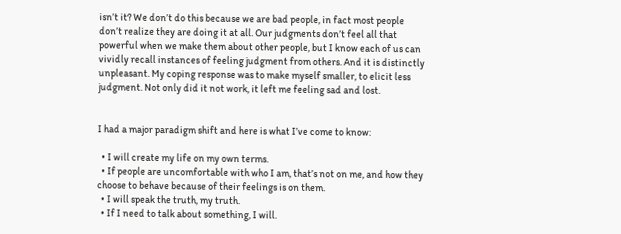isn’t it? We don’t do this because we are bad people, in fact most people don’t realize they are doing it at all. Our judgments don’t feel all that powerful when we make them about other people, but I know each of us can vividly recall instances of feeling judgment from others. And it is distinctly unpleasant. My coping response was to make myself smaller, to elicit less judgment. Not only did it not work, it left me feeling sad and lost.


I had a major paradigm shift and here is what I’ve come to know:

  • I will create my life on my own terms.
  • If people are uncomfortable with who I am, that’s not on me, and how they choose to behave because of their feelings is on them.
  • I will speak the truth, my truth.
  • If I need to talk about something, I will.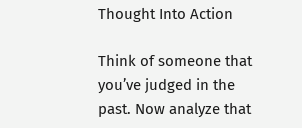Thought Into Action

Think of someone that you’ve judged in the past. Now analyze that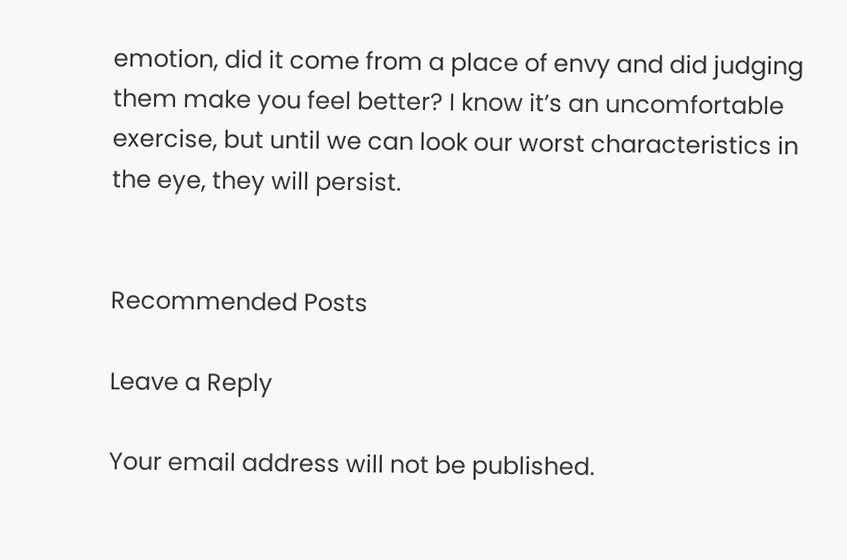emotion, did it come from a place of envy and did judging them make you feel better? I know it’s an uncomfortable exercise, but until we can look our worst characteristics in the eye, they will persist.


Recommended Posts

Leave a Reply

Your email address will not be published.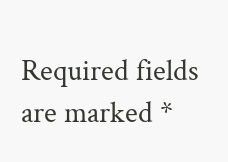Required fields are marked *